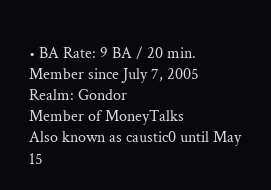• BA Rate: 9 BA / 20 min.
Member since July 7, 2005
Realm: Gondor
Member of MoneyTalks
Also known as caustic0 until May 15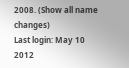2008. (Show all name changes)
Last login: May 10 2012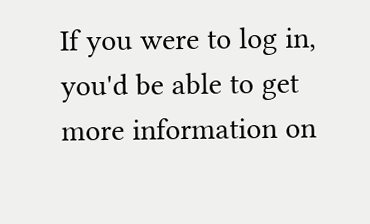If you were to log in, you'd be able to get more information on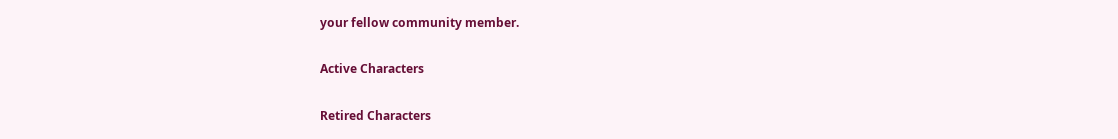your fellow community member.

Active Characters

Retired Characters